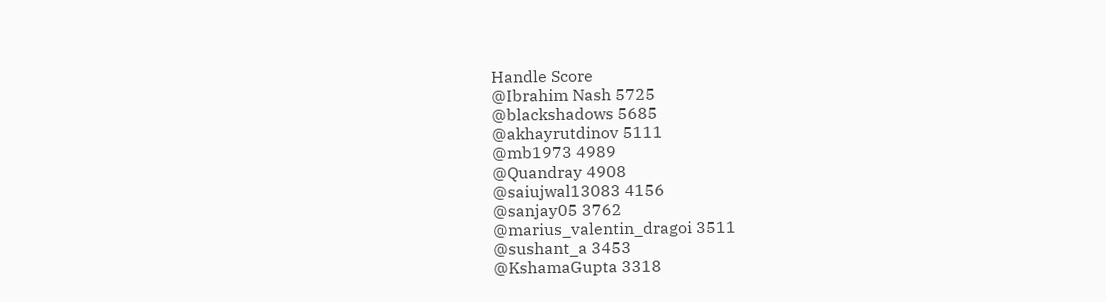Handle Score
@Ibrahim Nash 5725
@blackshadows 5685
@akhayrutdinov 5111
@mb1973 4989
@Quandray 4908
@saiujwal13083 4156
@sanjay05 3762
@marius_valentin_dragoi 3511
@sushant_a 3453
@KshamaGupta 3318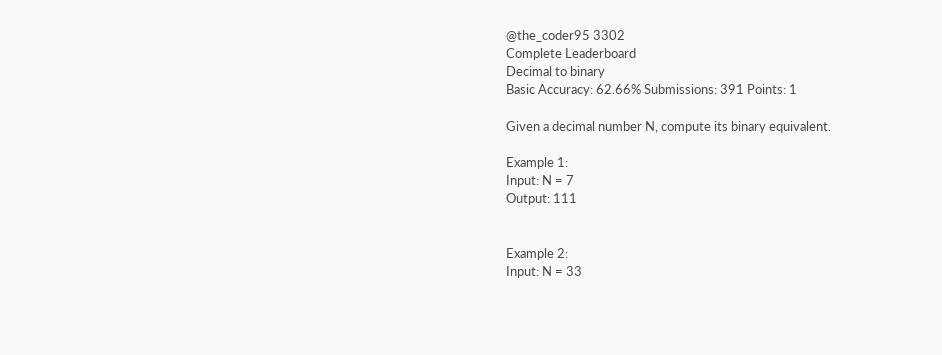@the_coder95 3302
Complete Leaderboard
Decimal to binary
Basic Accuracy: 62.66% Submissions: 391 Points: 1

Given a decimal number N, compute its binary equivalent.

Example 1:
Input: N = 7
Output: 111


Example 2:
Input: N = 33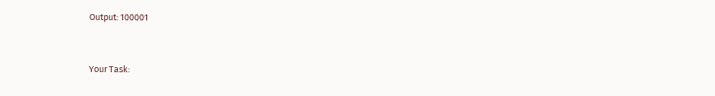Output: 100001


Your Task: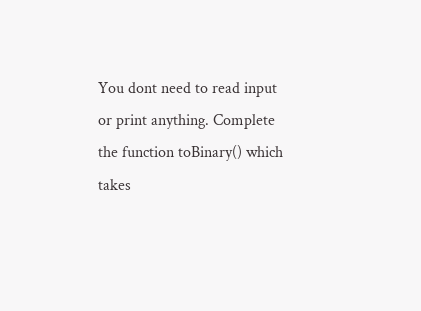You dont need to read input or print anything. Complete the function toBinary() which takes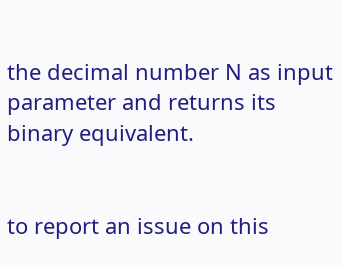the decimal number N as input parameter and returns its binary equivalent.


to report an issue on this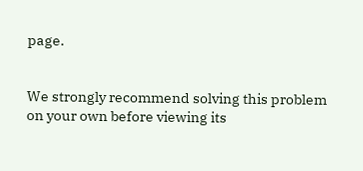page.


We strongly recommend solving this problem on your own before viewing its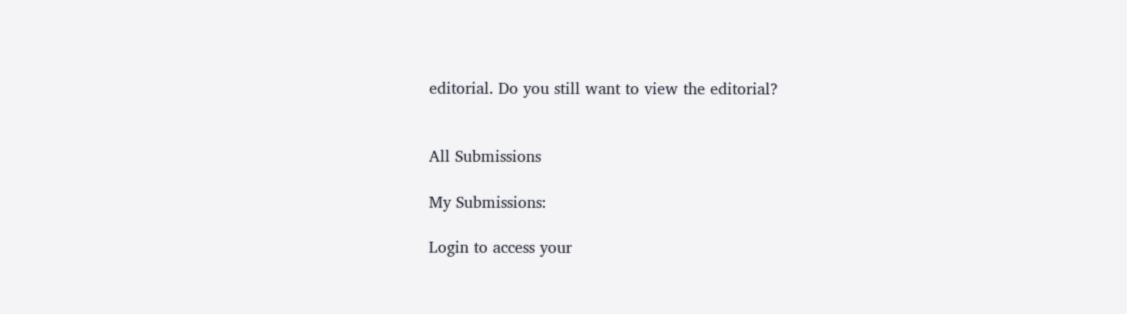editorial. Do you still want to view the editorial?


All Submissions

My Submissions:

Login to access your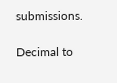submissions.

Decimal to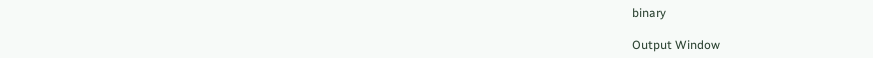binary

Output Window